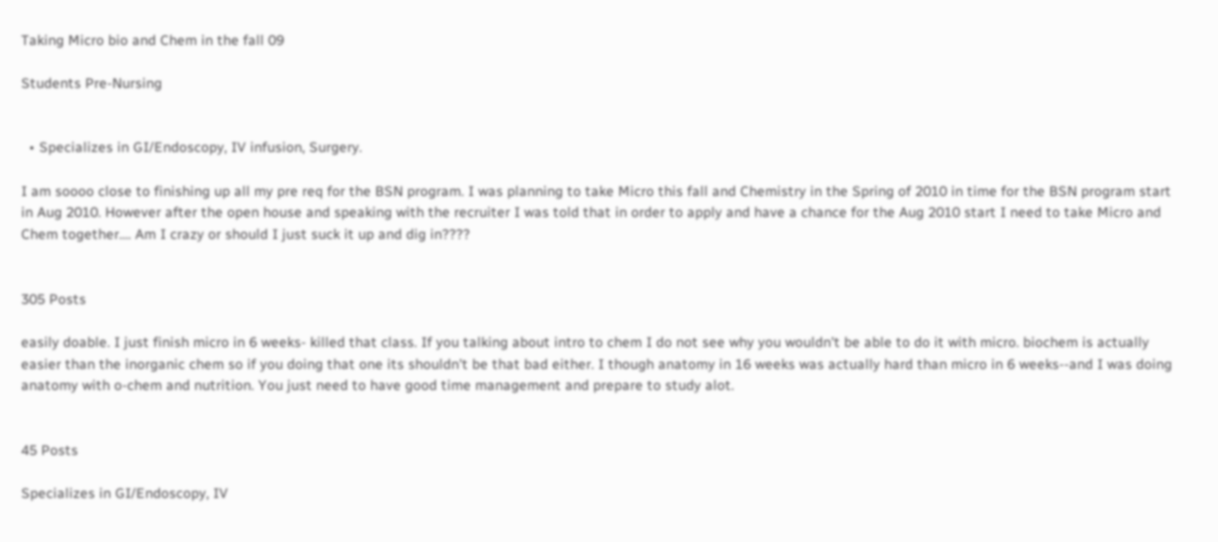Taking Micro bio and Chem in the fall 09

Students Pre-Nursing


  • Specializes in GI/Endoscopy, IV infusion, Surgery.

I am soooo close to finishing up all my pre req for the BSN program. I was planning to take Micro this fall and Chemistry in the Spring of 2010 in time for the BSN program start in Aug 2010. However after the open house and speaking with the recruiter I was told that in order to apply and have a chance for the Aug 2010 start I need to take Micro and Chem together.... Am I crazy or should I just suck it up and dig in????


305 Posts

easily doable. I just finish micro in 6 weeks- killed that class. If you talking about intro to chem I do not see why you wouldn't be able to do it with micro. biochem is actually easier than the inorganic chem so if you doing that one its shouldn't be that bad either. I though anatomy in 16 weeks was actually hard than micro in 6 weeks--and I was doing anatomy with o-chem and nutrition. You just need to have good time management and prepare to study alot.


45 Posts

Specializes in GI/Endoscopy, IV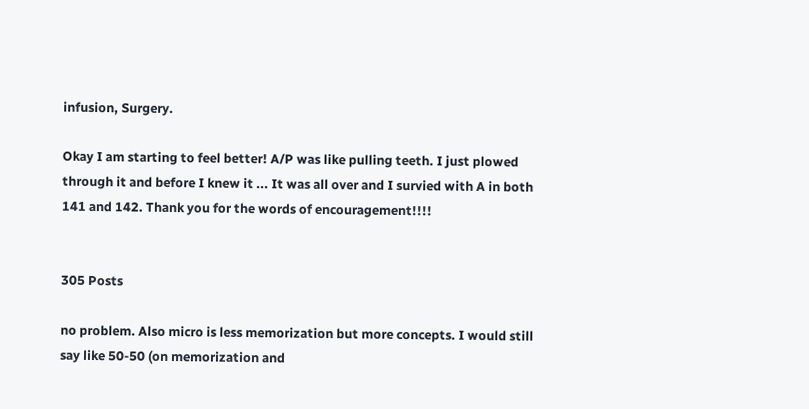infusion, Surgery.

Okay I am starting to feel better! A/P was like pulling teeth. I just plowed through it and before I knew it ... It was all over and I survied with A in both 141 and 142. Thank you for the words of encouragement!!!!


305 Posts

no problem. Also micro is less memorization but more concepts. I would still say like 50-50 (on memorization and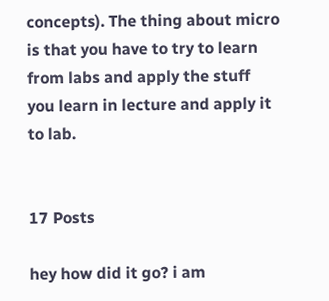concepts). The thing about micro is that you have to try to learn from labs and apply the stuff you learn in lecture and apply it to lab.


17 Posts

hey how did it go? i am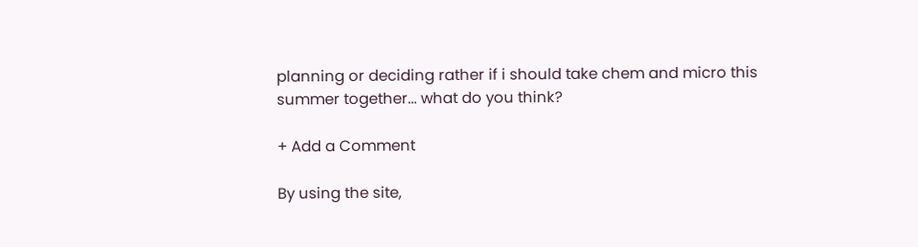planning or deciding rather if i should take chem and micro this summer together... what do you think?

+ Add a Comment

By using the site,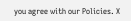you agree with our Policies. X